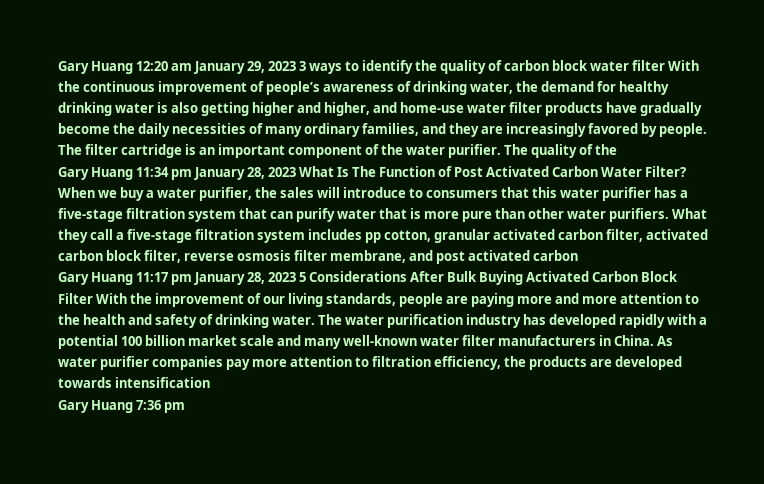Gary Huang 12:20 am January 29, 2023 3 ways to identify the quality of carbon block water filter With the continuous improvement of people’s awareness of drinking water, the demand for healthy drinking water is also getting higher and higher, and home-use water filter products have gradually become the daily necessities of many ordinary families, and they are increasingly favored by people. The filter cartridge is an important component of the water purifier. The quality of the
Gary Huang 11:34 pm January 28, 2023 What Is The Function of Post Activated Carbon Water Filter? When we buy a water purifier, the sales will introduce to consumers that this water purifier has a five-stage filtration system that can purify water that is more pure than other water purifiers. What they call a five-stage filtration system includes pp cotton, granular activated carbon filter, activated carbon block filter, reverse osmosis filter membrane, and post activated carbon
Gary Huang 11:17 pm January 28, 2023 5 Considerations After Bulk Buying Activated Carbon Block Filter With the improvement of our living standards, people are paying more and more attention to the health and safety of drinking water. The water purification industry has developed rapidly with a potential 100 billion market scale and many well-known water filter manufacturers in China. As water purifier companies pay more attention to filtration efficiency, the products are developed towards intensification
Gary Huang 7:36 pm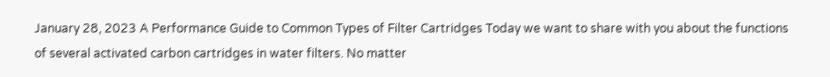January 28, 2023 A Performance Guide to Common Types of Filter Cartridges Today we want to share with you about the functions of several activated carbon cartridges in water filters. No matter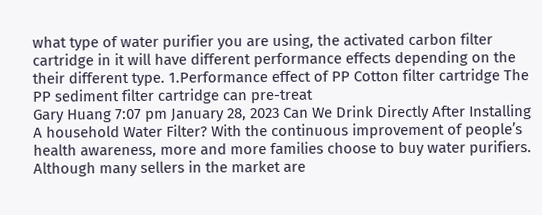what type of water purifier you are using, the activated carbon filter cartridge in it will have different performance effects depending on the their different type. 1.Performance effect of PP Cotton filter cartridge The PP sediment filter cartridge can pre-treat
Gary Huang 7:07 pm January 28, 2023 Can We Drink Directly After Installing A household Water Filter? With the continuous improvement of people’s health awareness, more and more families choose to buy water purifiers. Although many sellers in the market are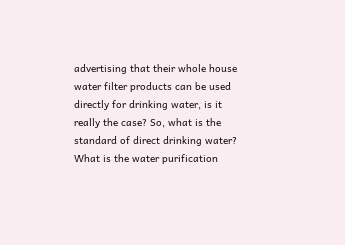advertising that their whole house water filter products can be used directly for drinking water, is it really the case? So, what is the standard of direct drinking water? What is the water purification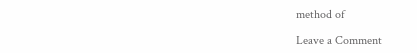method of

Leave a Comment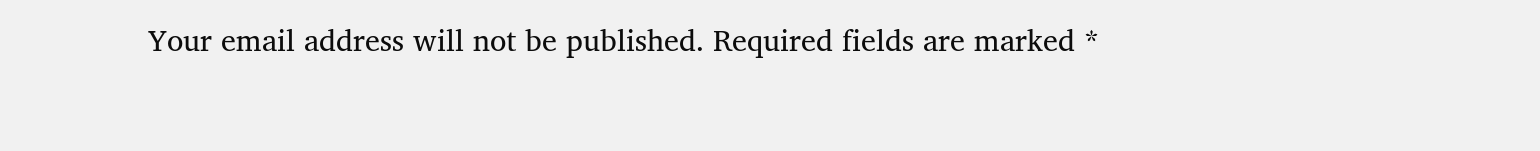Your email address will not be published. Required fields are marked *